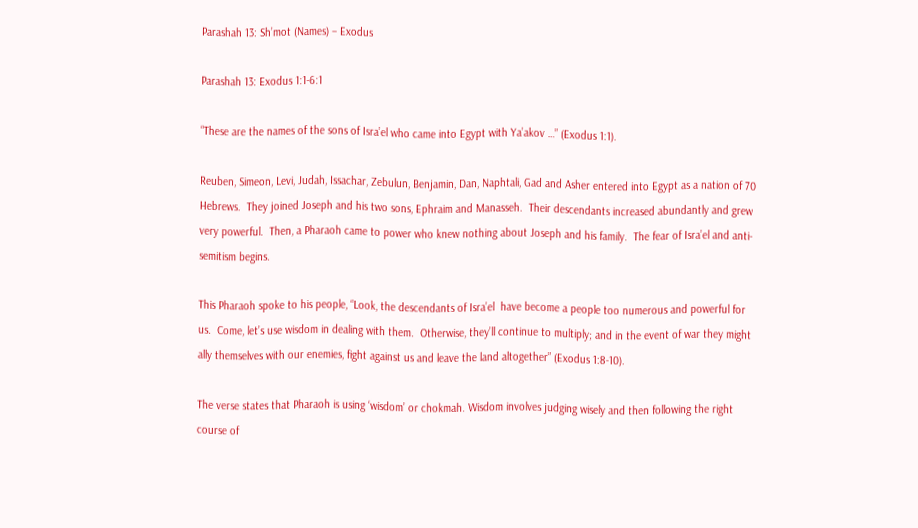Parashah 13: Sh’mot (Names) – Exodus

Parashah 13: Exodus 1:1-6:1

“These are the names of the sons of Isra’el who came into Egypt with Ya’akov …” (Exodus 1:1).

Reuben, Simeon, Levi, Judah, Issachar, Zebulun, Benjamin, Dan, Naphtali, Gad and Asher entered into Egypt as a nation of 70 Hebrews.  They joined Joseph and his two sons, Ephraim and Manasseh.  Their descendants increased abundantly and grew very powerful.  Then, a Pharaoh came to power who knew nothing about Joseph and his family.  The fear of Isra’el and anti-semitism begins.

This Pharaoh spoke to his people, “Look, the descendants of Isra’el  have become a people too numerous and powerful for us.  Come, let’s use wisdom in dealing with them.  Otherwise, they’ll continue to multiply; and in the event of war they might ally themselves with our enemies, fight against us and leave the land altogether” (Exodus 1:8-10).

The verse states that Pharaoh is using ‘wisdom’ or chokmah. Wisdom involves judging wisely and then following the right course of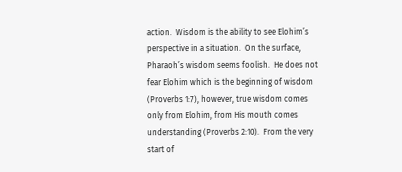action.  Wisdom is the ability to see Elohim’s perspective in a situation.  On the surface, Pharaoh’s wisdom seems foolish.  He does not fear Elohim which is the beginning of wisdom (Proverbs 1:7), however, true wisdom comes only from Elohim, from His mouth comes understanding (Proverbs 2:10).  From the very start of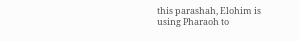this parashah, Elohim is using Pharaoh to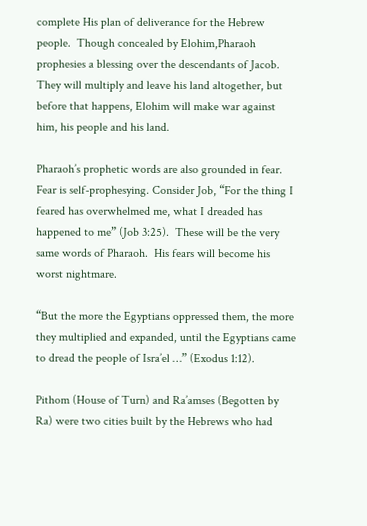complete His plan of deliverance for the Hebrew people.  Though concealed by Elohim,Pharaoh prophesies a blessing over the descendants of Jacob.  They will multiply and leave his land altogether, but before that happens, Elohim will make war against him, his people and his land.

Pharaoh’s prophetic words are also grounded in fear.  Fear is self-prophesying. Consider Job, “For the thing I feared has overwhelmed me, what I dreaded has happened to me” (Job 3:25).  These will be the very same words of Pharaoh.  His fears will become his worst nightmare.

“But the more the Egyptians oppressed them, the more they multiplied and expanded, until the Egyptians came to dread the people of Isra’el …” (Exodus 1:12).

Pithom (House of Turn) and Ra’amses (Begotten by Ra) were two cities built by the Hebrews who had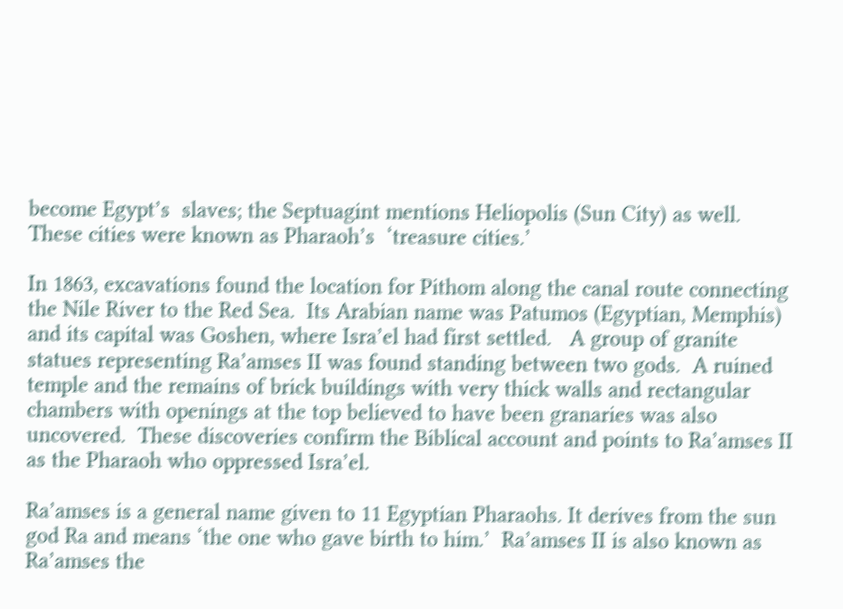become Egypt’s  slaves; the Septuagint mentions Heliopolis (Sun City) as well.  These cities were known as Pharaoh’s  ‘treasure cities.’

In 1863, excavations found the location for Pithom along the canal route connecting the Nile River to the Red Sea.  Its Arabian name was Patumos (Egyptian, Memphis) and its capital was Goshen, where Isra’el had first settled.   A group of granite statues representing Ra’amses II was found standing between two gods.  A ruined temple and the remains of brick buildings with very thick walls and rectangular chambers with openings at the top believed to have been granaries was also uncovered.  These discoveries confirm the Biblical account and points to Ra’amses II as the Pharaoh who oppressed Isra’el.

Ra’amses is a general name given to 11 Egyptian Pharaohs. It derives from the sun god Ra and means ‘the one who gave birth to him.’  Ra’amses II is also known as Ra’amses the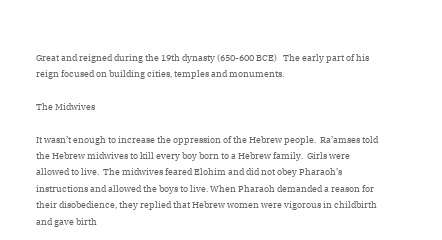Great and reigned during the 19th dynasty (650-600 BCE)   The early part of his reign focused on building cities, temples and monuments.

The Midwives

It wasn’t enough to increase the oppression of the Hebrew people.  Ra’amses told the Hebrew midwives to kill every boy born to a Hebrew family.  Girls were allowed to live.  The midwives feared Elohim and did not obey Pharaoh’s instructions and allowed the boys to live. When Pharaoh demanded a reason for their disobedience, they replied that Hebrew women were vigorous in childbirth and gave birth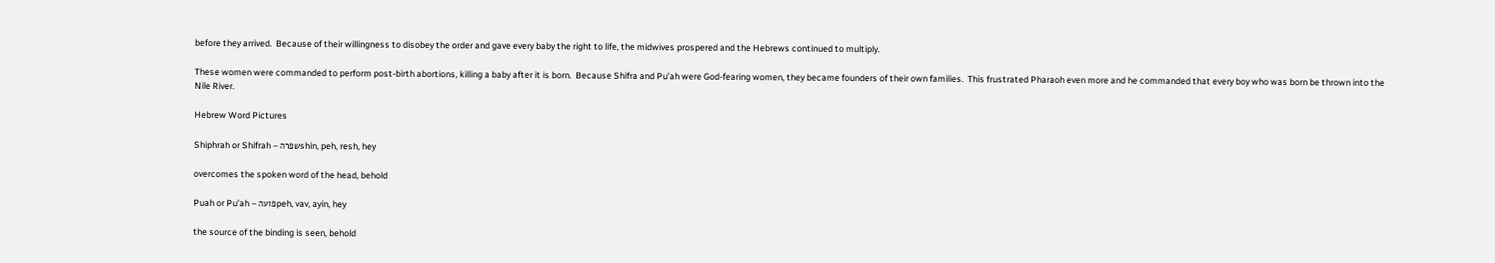before they arrived.  Because of their willingness to disobey the order and gave every baby the right to life, the midwives prospered and the Hebrews continued to multiply.

These women were commanded to perform post-birth abortions, killing a baby after it is born.  Because Shifra and Pu’ah were God-fearing women, they became founders of their own families.  This frustrated Pharaoh even more and he commanded that every boy who was born be thrown into the Nile River.

Hebrew Word Pictures

Shiphrah or Shifrah – שפרהshin, peh, resh, hey

overcomes the spoken word of the head, behold

Puah or Pu’ah – פועהpeh, vav, ayin, hey

the source of the binding is seen, behold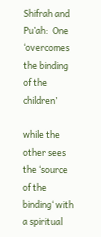Shifrah and Pu’ah:  One ‘overcomes the binding of the children’

while the other sees the ‘source of the binding‘ with a spiritual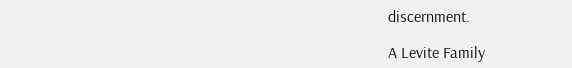discernment.

A Levite Family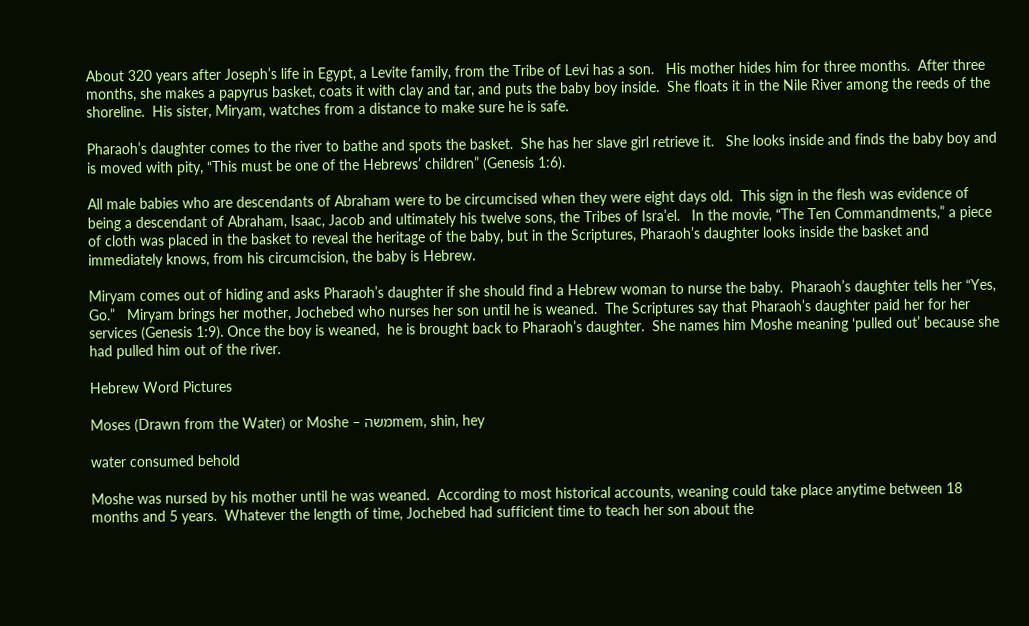About 320 years after Joseph’s life in Egypt, a Levite family, from the Tribe of Levi has a son.   His mother hides him for three months.  After three months, she makes a papyrus basket, coats it with clay and tar, and puts the baby boy inside.  She floats it in the Nile River among the reeds of the shoreline.  His sister, Miryam, watches from a distance to make sure he is safe.

Pharaoh’s daughter comes to the river to bathe and spots the basket.  She has her slave girl retrieve it.   She looks inside and finds the baby boy and is moved with pity, “This must be one of the Hebrews’ children” (Genesis 1:6).

All male babies who are descendants of Abraham were to be circumcised when they were eight days old.  This sign in the flesh was evidence of being a descendant of Abraham, Isaac, Jacob and ultimately his twelve sons, the Tribes of Isra’el.   In the movie, “The Ten Commandments,” a piece of cloth was placed in the basket to reveal the heritage of the baby, but in the Scriptures, Pharaoh’s daughter looks inside the basket and immediately knows, from his circumcision, the baby is Hebrew.

Miryam comes out of hiding and asks Pharaoh’s daughter if she should find a Hebrew woman to nurse the baby.  Pharaoh’s daughter tells her “Yes, Go.”   Miryam brings her mother, Jochebed who nurses her son until he is weaned.  The Scriptures say that Pharaoh’s daughter paid her for her services (Genesis 1:9). Once the boy is weaned,  he is brought back to Pharaoh’s daughter.  She names him Moshe meaning ‘pulled out’ because she had pulled him out of the river.

Hebrew Word Pictures

Moses (Drawn from the Water) or Moshe – משהmem, shin, hey

water consumed behold

Moshe was nursed by his mother until he was weaned.  According to most historical accounts, weaning could take place anytime between 18 months and 5 years.  Whatever the length of time, Jochebed had sufficient time to teach her son about the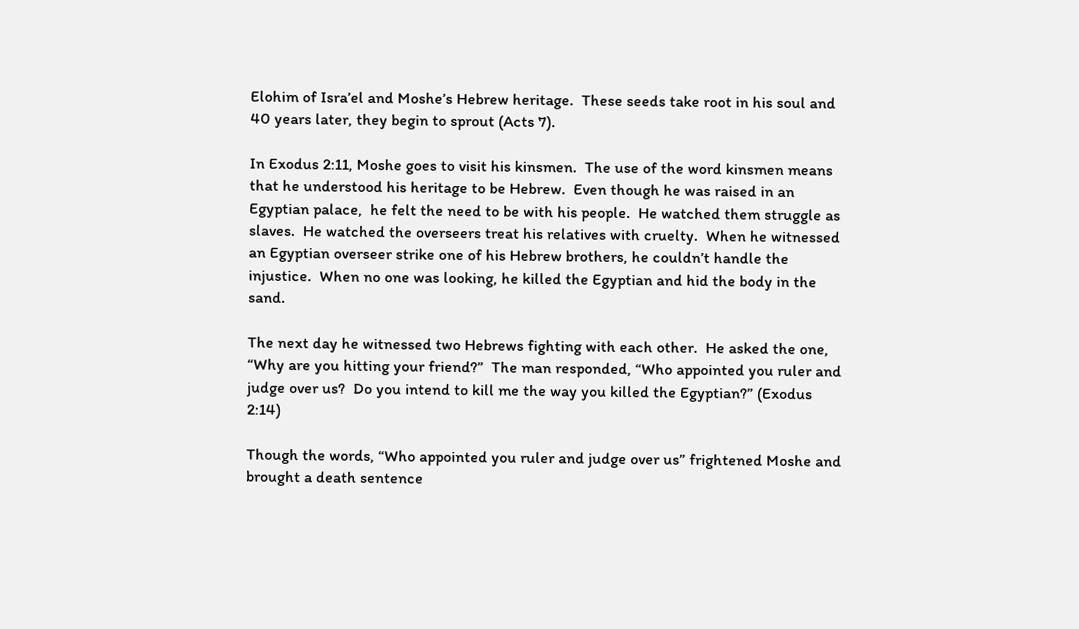Elohim of Isra’el and Moshe’s Hebrew heritage.  These seeds take root in his soul and 40 years later, they begin to sprout (Acts 7).

In Exodus 2:11, Moshe goes to visit his kinsmen.  The use of the word kinsmen means that he understood his heritage to be Hebrew.  Even though he was raised in an Egyptian palace,  he felt the need to be with his people.  He watched them struggle as slaves.  He watched the overseers treat his relatives with cruelty.  When he witnessed an Egyptian overseer strike one of his Hebrew brothers, he couldn’t handle the injustice.  When no one was looking, he killed the Egyptian and hid the body in the sand.

The next day he witnessed two Hebrews fighting with each other.  He asked the one, “Why are you hitting your friend?”  The man responded, “Who appointed you ruler and judge over us?  Do you intend to kill me the way you killed the Egyptian?” (Exodus 2:14)

Though the words, “Who appointed you ruler and judge over us” frightened Moshe and brought a death sentence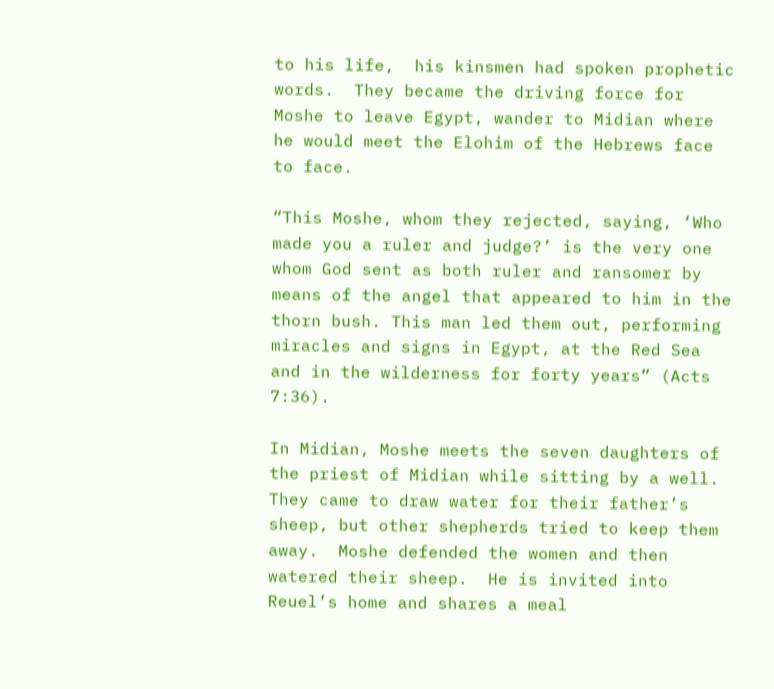to his life,  his kinsmen had spoken prophetic words.  They became the driving force for Moshe to leave Egypt, wander to Midian where he would meet the Elohim of the Hebrews face to face.

“This Moshe, whom they rejected, saying, ‘Who made you a ruler and judge?’ is the very one whom God sent as both ruler and ransomer by means of the angel that appeared to him in the thorn bush. This man led them out, performing miracles and signs in Egypt, at the Red Sea and in the wilderness for forty years” (Acts 7:36).

In Midian, Moshe meets the seven daughters of the priest of Midian while sitting by a well.  They came to draw water for their father’s sheep, but other shepherds tried to keep them away.  Moshe defended the women and then watered their sheep.  He is invited into Reuel’s home and shares a meal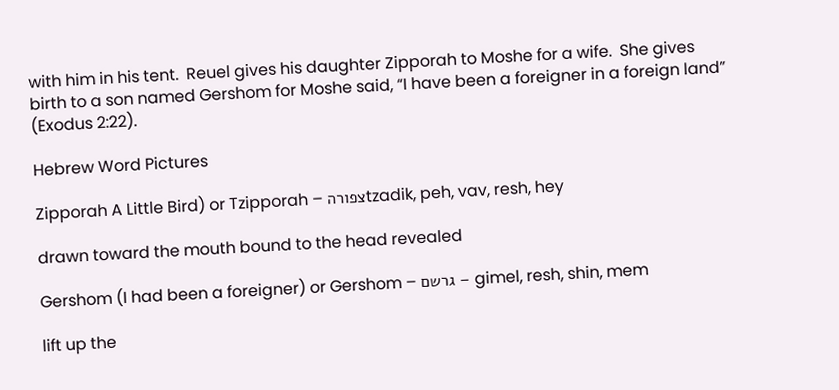with him in his tent.  Reuel gives his daughter Zipporah to Moshe for a wife.  She gives birth to a son named Gershom for Moshe said, “I have been a foreigner in a foreign land” (Exodus 2:22).

Hebrew Word Pictures

Zipporah A Little Bird) or Tzipporah – צפורהtzadik, peh, vav, resh, hey

drawn toward the mouth bound to the head revealed

Gershom (I had been a foreigner) or Gershom – גרשם – gimel, resh, shin, mem

lift up the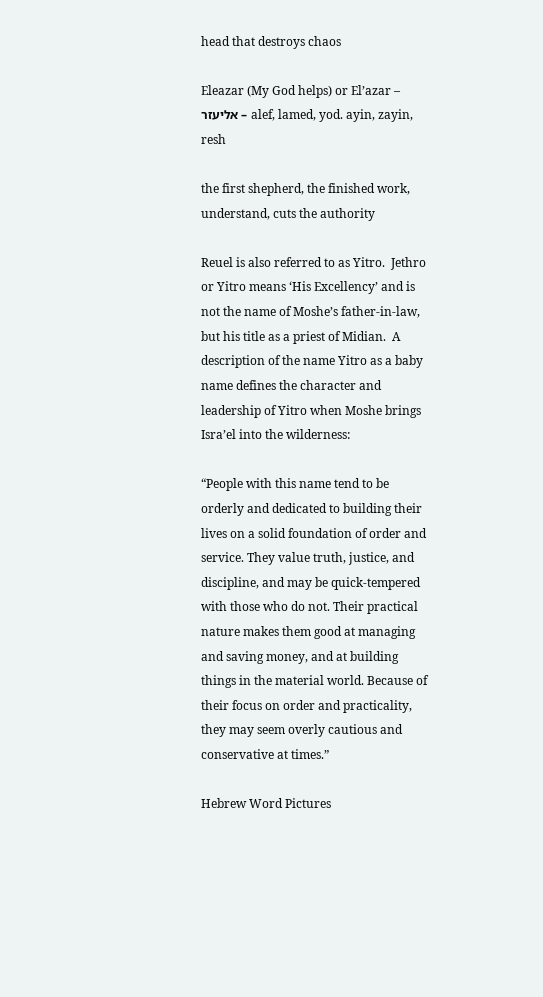head that destroys chaos

Eleazar (My God helps) or El’azar – אליעזר – alef, lamed, yod. ayin, zayin, resh

the first shepherd, the finished work, understand, cuts the authority

Reuel is also referred to as Yitro.  Jethro or Yitro means ‘His Excellency’ and is not the name of Moshe’s father-in-law, but his title as a priest of Midian.  A description of the name Yitro as a baby name defines the character and leadership of Yitro when Moshe brings Isra’el into the wilderness:

“People with this name tend to be orderly and dedicated to building their lives on a solid foundation of order and service. They value truth, justice, and discipline, and may be quick-tempered with those who do not. Their practical nature makes them good at managing and saving money, and at building things in the material world. Because of their focus on order and practicality, they may seem overly cautious and conservative at times.”

Hebrew Word Pictures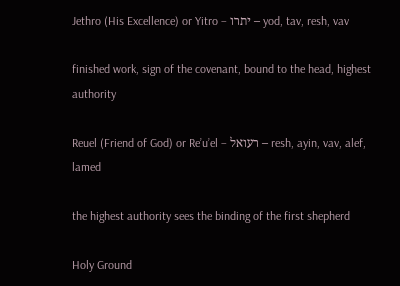Jethro (His Excellence) or Yitro – יתרו – yod, tav, resh, vav

finished work, sign of the covenant, bound to the head, highest authority

Reuel (Friend of God) or Re’u’el – רעואל – resh, ayin, vav, alef, lamed

the highest authority sees the binding of the first shepherd

Holy Ground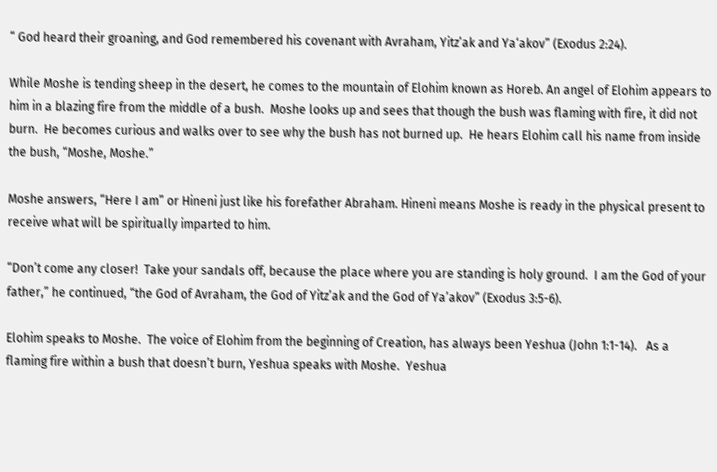“ God heard their groaning, and God remembered his covenant with Avraham, Yitz’ak and Ya‘akov” (Exodus 2:24).

While Moshe is tending sheep in the desert, he comes to the mountain of Elohim known as Horeb. An angel of Elohim appears to him in a blazing fire from the middle of a bush.  Moshe looks up and sees that though the bush was flaming with fire, it did not burn.  He becomes curious and walks over to see why the bush has not burned up.  He hears Elohim call his name from inside the bush, “Moshe, Moshe.”

Moshe answers, “Here I am” or Hineni just like his forefather Abraham. Hineni means Moshe is ready in the physical present to receive what will be spiritually imparted to him.

“Don’t come any closer!  Take your sandals off, because the place where you are standing is holy ground.  I am the God of your father,” he continued, “the God of Avraham, the God of Yitz’ak and the God of Ya’akov” (Exodus 3:5-6).

Elohim speaks to Moshe.  The voice of Elohim from the beginning of Creation, has always been Yeshua (John 1:1-14).   As a flaming fire within a bush that doesn’t burn, Yeshua speaks with Moshe.  Yeshua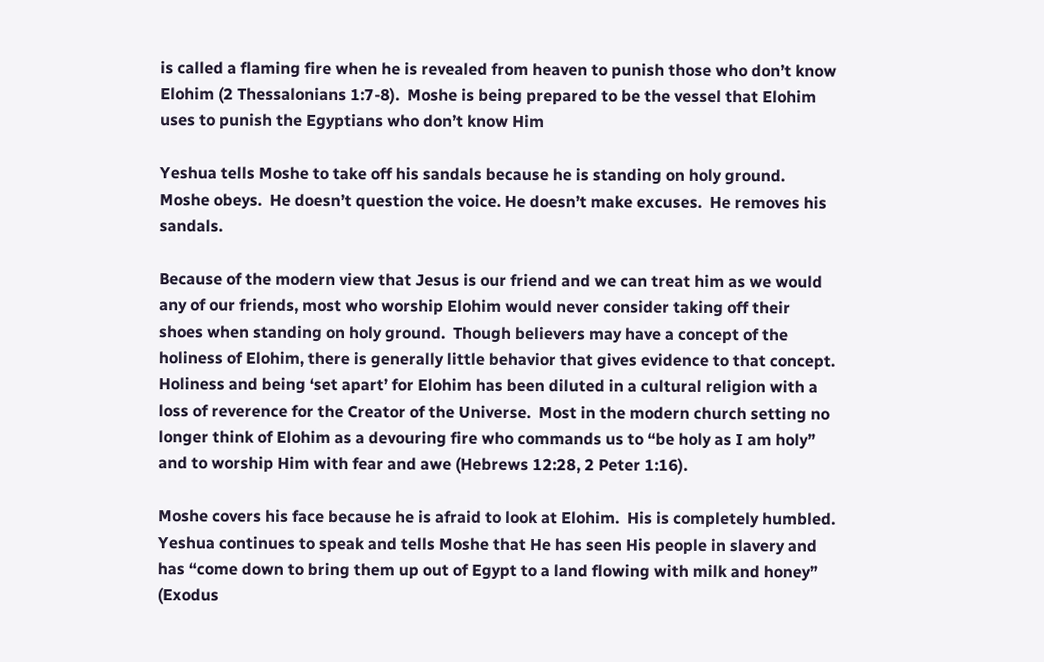is called a flaming fire when he is revealed from heaven to punish those who don’t know Elohim (2 Thessalonians 1:7-8).  Moshe is being prepared to be the vessel that Elohim uses to punish the Egyptians who don’t know Him

Yeshua tells Moshe to take off his sandals because he is standing on holy ground.  Moshe obeys.  He doesn’t question the voice. He doesn’t make excuses.  He removes his sandals.

Because of the modern view that Jesus is our friend and we can treat him as we would any of our friends, most who worship Elohim would never consider taking off their shoes when standing on holy ground.  Though believers may have a concept of the holiness of Elohim, there is generally little behavior that gives evidence to that concept.  Holiness and being ‘set apart’ for Elohim has been diluted in a cultural religion with a loss of reverence for the Creator of the Universe.  Most in the modern church setting no longer think of Elohim as a devouring fire who commands us to “be holy as I am holy” and to worship Him with fear and awe (Hebrews 12:28, 2 Peter 1:16).

Moshe covers his face because he is afraid to look at Elohim.  His is completely humbled.  Yeshua continues to speak and tells Moshe that He has seen His people in slavery and has “come down to bring them up out of Egypt to a land flowing with milk and honey” (Exodus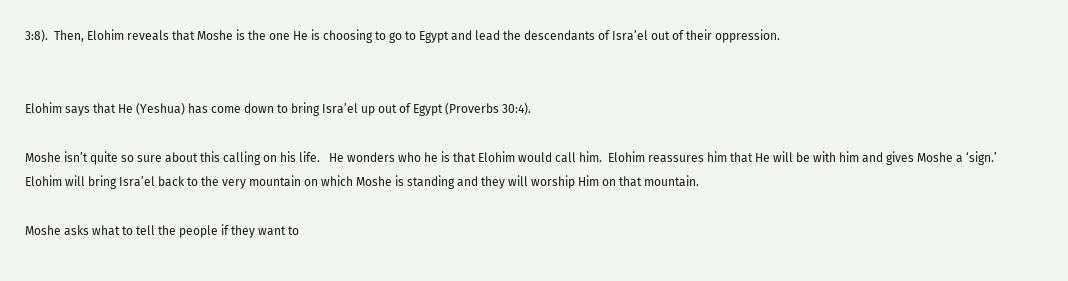3:8).  Then, Elohim reveals that Moshe is the one He is choosing to go to Egypt and lead the descendants of Isra’el out of their oppression.


Elohim says that He (Yeshua) has come down to bring Isra’el up out of Egypt (Proverbs 30:4).

Moshe isn’t quite so sure about this calling on his life.   He wonders who he is that Elohim would call him.  Elohim reassures him that He will be with him and gives Moshe a ‘sign.’  Elohim will bring Isra’el back to the very mountain on which Moshe is standing and they will worship Him on that mountain.

Moshe asks what to tell the people if they want to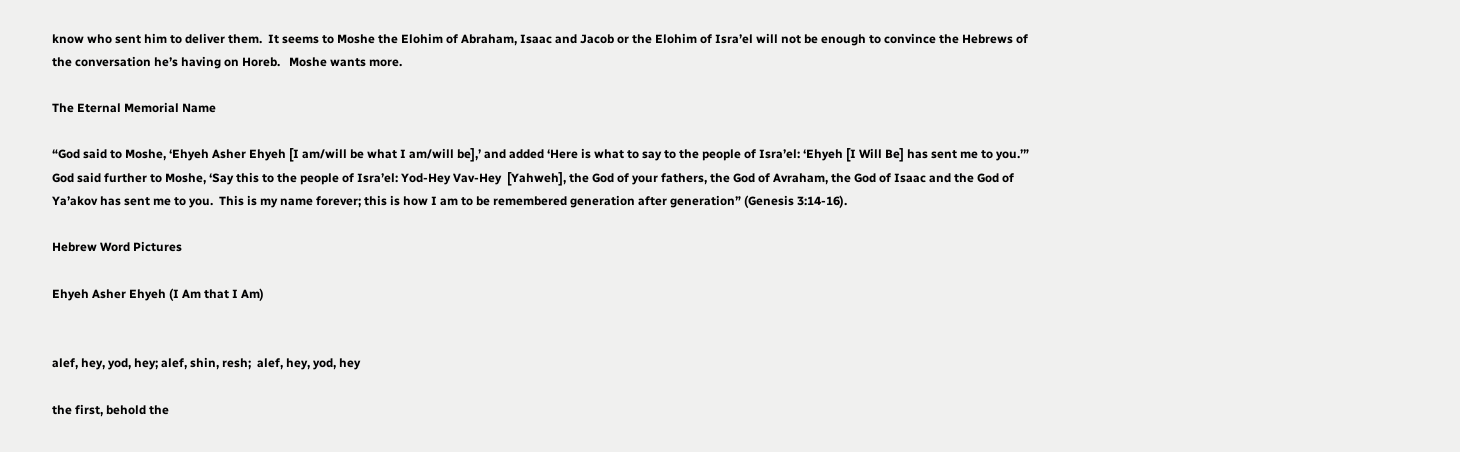know who sent him to deliver them.  It seems to Moshe the Elohim of Abraham, Isaac and Jacob or the Elohim of Isra’el will not be enough to convince the Hebrews of the conversation he’s having on Horeb.   Moshe wants more.

The Eternal Memorial Name

“God said to Moshe, ‘Ehyeh Asher Ehyeh [I am/will be what I am/will be],’ and added ‘Here is what to say to the people of Isra’el: ‘Ehyeh [I Will Be] has sent me to you.’” God said further to Moshe, ‘Say this to the people of Isra’el: Yod-Hey Vav-Hey  [Yahweh], the God of your fathers, the God of Avraham, the God of Isaac and the God of Ya’akov has sent me to you.  This is my name forever; this is how I am to be remembered generation after generation” (Genesis 3:14-16).

Hebrew Word Pictures

Ehyeh Asher Ehyeh (I Am that I Am)


alef, hey, yod, hey; alef, shin, resh;  alef, hey, yod, hey

the first, behold the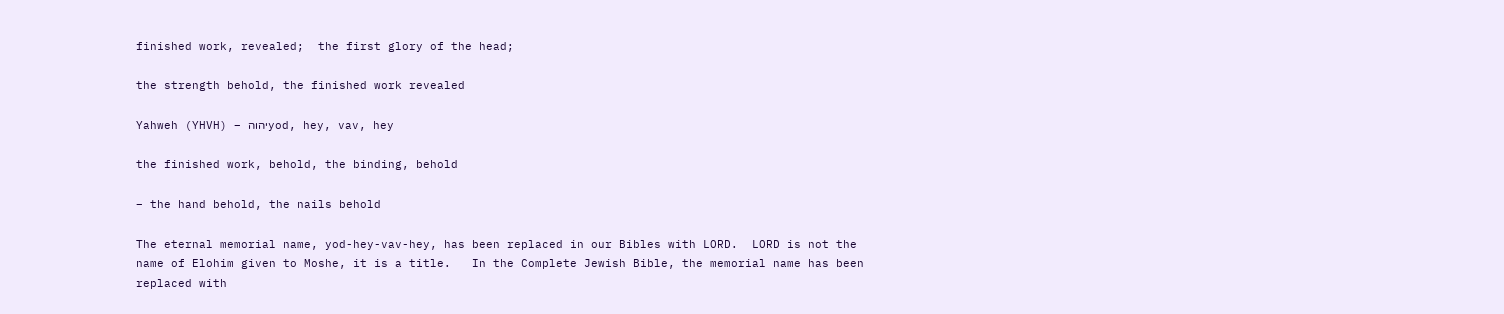finished work, revealed;  the first glory of the head;

the strength behold, the finished work revealed

Yahweh (YHVH) – יהוהyod, hey, vav, hey

the finished work, behold, the binding, behold

– the hand behold, the nails behold

The eternal memorial name, yod-hey-vav-hey, has been replaced in our Bibles with LORD.  LORD is not the name of Elohim given to Moshe, it is a title.   In the Complete Jewish Bible, the memorial name has been replaced with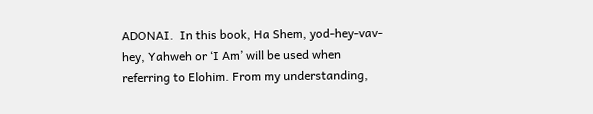ADONAI.  In this book, Ha Shem, yod-hey-vav-hey, Yahweh or ‘I Am’ will be used when referring to Elohim. From my understanding,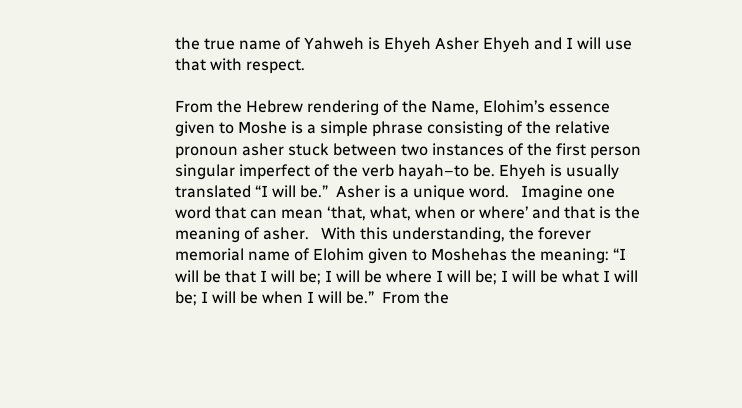the true name of Yahweh is Ehyeh Asher Ehyeh and I will use that with respect.

From the Hebrew rendering of the Name, Elohim’s essence given to Moshe is a simple phrase consisting of the relative pronoun asher stuck between two instances of the first person singular imperfect of the verb hayah–to be. Ehyeh is usually translated “I will be.”  Asher is a unique word.   Imagine one word that can mean ‘that, what, when or where’ and that is the meaning of asher.   With this understanding, the forever memorial name of Elohim given to Moshehas the meaning: “I will be that I will be; I will be where I will be; I will be what I will be; I will be when I will be.”  From the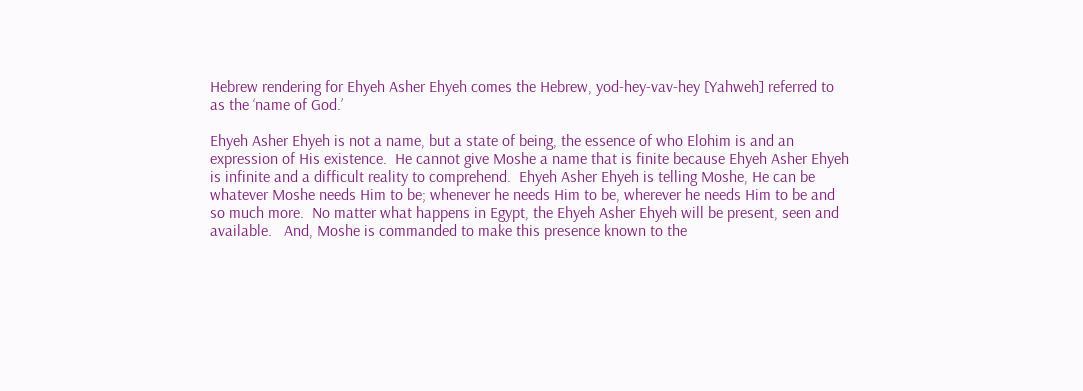Hebrew rendering for Ehyeh Asher Ehyeh comes the Hebrew, yod-hey-vav-hey [Yahweh] referred to as the ‘name of God.’

Ehyeh Asher Ehyeh is not a name, but a state of being, the essence of who Elohim is and an expression of His existence.  He cannot give Moshe a name that is finite because Ehyeh Asher Ehyeh is infinite and a difficult reality to comprehend.  Ehyeh Asher Ehyeh is telling Moshe, He can be whatever Moshe needs Him to be; whenever he needs Him to be, wherever he needs Him to be and so much more.  No matter what happens in Egypt, the Ehyeh Asher Ehyeh will be present, seen and available.   And, Moshe is commanded to make this presence known to the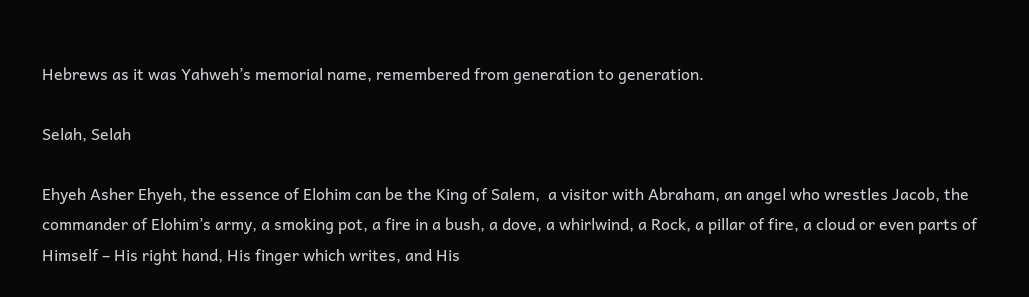Hebrews as it was Yahweh’s memorial name, remembered from generation to generation.

Selah, Selah

Ehyeh Asher Ehyeh, the essence of Elohim can be the King of Salem,  a visitor with Abraham, an angel who wrestles Jacob, the commander of Elohim’s army, a smoking pot, a fire in a bush, a dove, a whirlwind, a Rock, a pillar of fire, a cloud or even parts of Himself – His right hand, His finger which writes, and His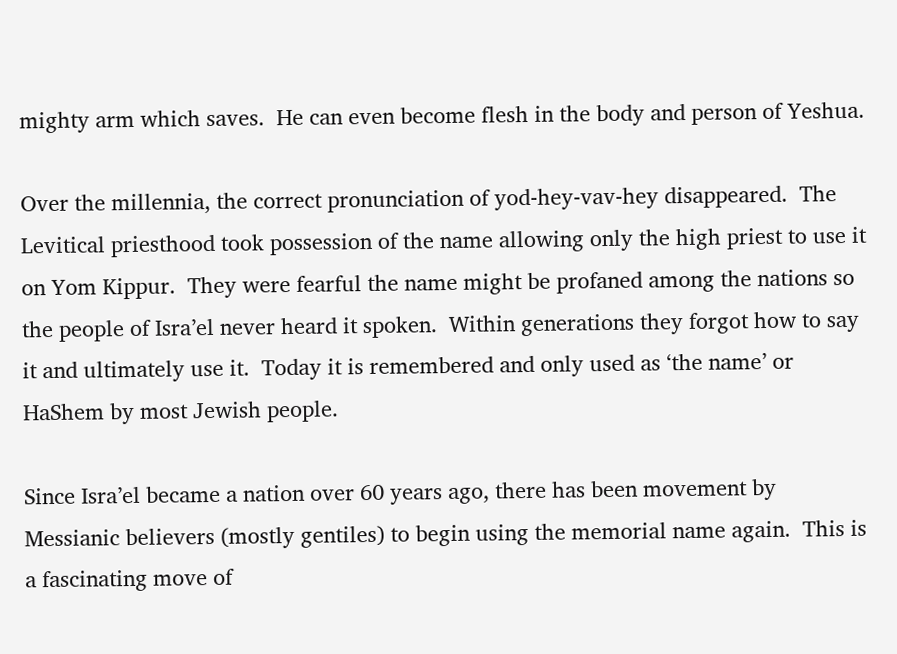mighty arm which saves.  He can even become flesh in the body and person of Yeshua.

Over the millennia, the correct pronunciation of yod-hey-vav-hey disappeared.  The Levitical priesthood took possession of the name allowing only the high priest to use it on Yom Kippur.  They were fearful the name might be profaned among the nations so the people of Isra’el never heard it spoken.  Within generations they forgot how to say it and ultimately use it.  Today it is remembered and only used as ‘the name’ or HaShem by most Jewish people.

Since Isra’el became a nation over 60 years ago, there has been movement by Messianic believers (mostly gentiles) to begin using the memorial name again.  This is a fascinating move of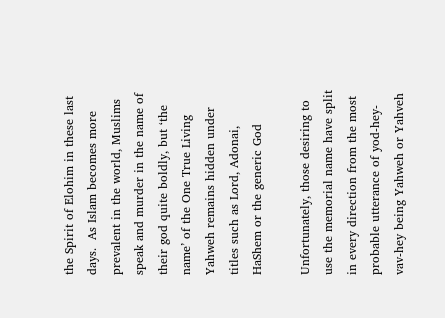the Spirit of Elohim in these last days.  As Islam becomes more prevalent in the world, Muslims speak and murder in the name of their god quite boldly, but ‘the name’ of the One True Living Yahweh remains hidden under titles such as Lord, Adonai, HaShem or the generic God

Unfortunately, those desiring to use the memorial name have split in every direction from the most probable utterance of yod-hey-vav-hey being Yahweh or Yahveh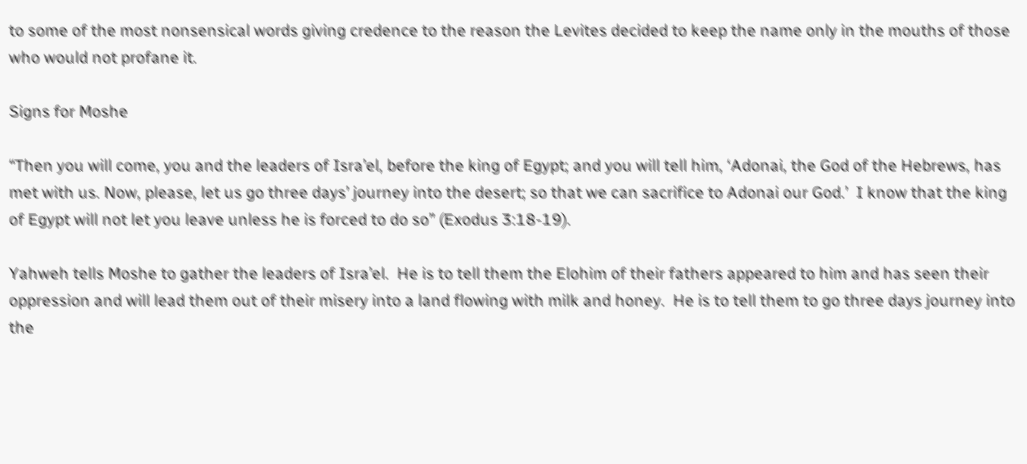to some of the most nonsensical words giving credence to the reason the Levites decided to keep the name only in the mouths of those who would not profane it.

Signs for Moshe

“Then you will come, you and the leaders of Isra’el, before the king of Egypt; and you will tell him, ‘Adonai, the God of the Hebrews, has met with us. Now, please, let us go three days’ journey into the desert; so that we can sacrifice to Adonai our God.’  I know that the king of Egypt will not let you leave unless he is forced to do so” (Exodus 3:18-19).

Yahweh tells Moshe to gather the leaders of Isra’el.  He is to tell them the Elohim of their fathers appeared to him and has seen their oppression and will lead them out of their misery into a land flowing with milk and honey.  He is to tell them to go three days journey into the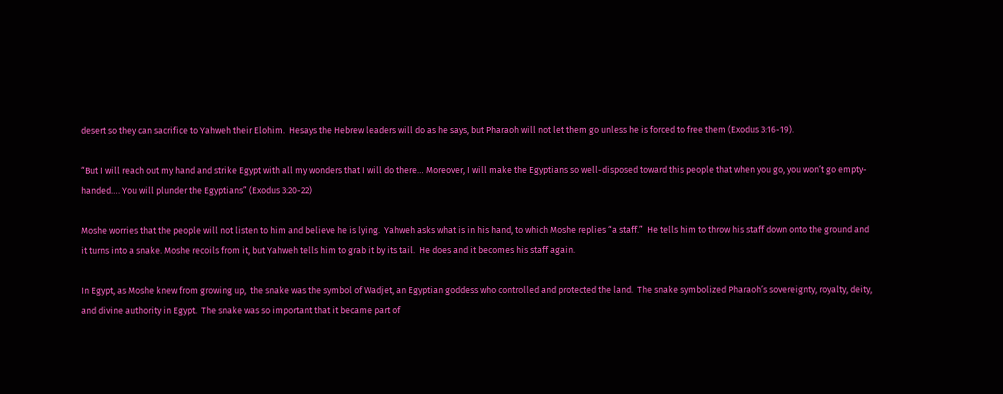desert so they can sacrifice to Yahweh their Elohim.  Hesays the Hebrew leaders will do as he says, but Pharaoh will not let them go unless he is forced to free them (Exodus 3:16-19).

“But I will reach out my hand and strike Egypt with all my wonders that I will do there… Moreover, I will make the Egyptians so well-disposed toward this people that when you go, you won’t go empty-handed…. You will plunder the Egyptians” (Exodus 3:20-22)

Moshe worries that the people will not listen to him and believe he is lying.  Yahweh asks what is in his hand, to which Moshe replies “a staff.”  He tells him to throw his staff down onto the ground and it turns into a snake. Moshe recoils from it, but Yahweh tells him to grab it by its tail.  He does and it becomes his staff again.

In Egypt, as Moshe knew from growing up,  the snake was the symbol of Wadjet, an Egyptian goddess who controlled and protected the land.  The snake symbolized Pharaoh’s sovereignty, royalty, deity, and divine authority in Egypt.  The snake was so important that it became part of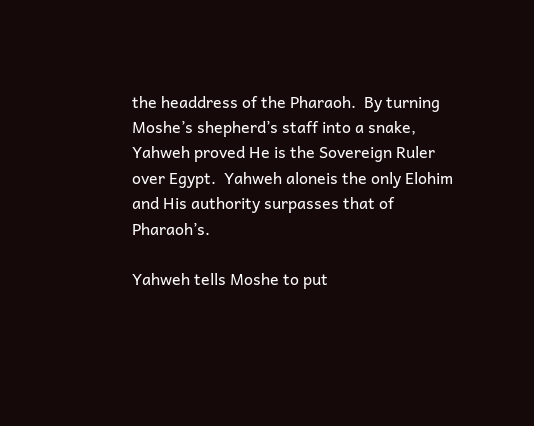the headdress of the Pharaoh.  By turning Moshe’s shepherd’s staff into a snake, Yahweh proved He is the Sovereign Ruler over Egypt.  Yahweh aloneis the only Elohim and His authority surpasses that of Pharaoh’s.

Yahweh tells Moshe to put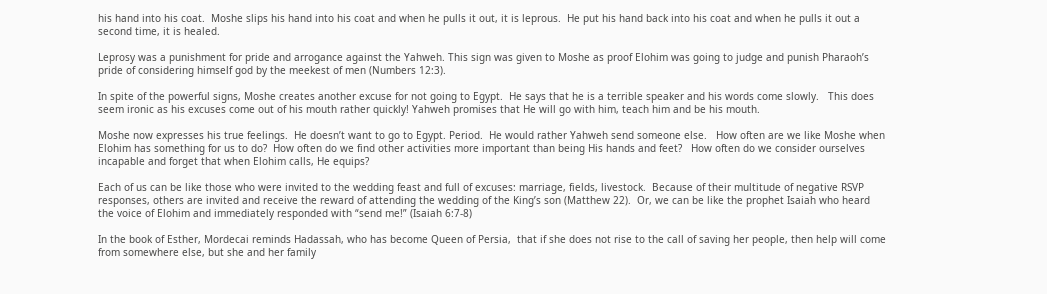his hand into his coat.  Moshe slips his hand into his coat and when he pulls it out, it is leprous.  He put his hand back into his coat and when he pulls it out a second time, it is healed.

Leprosy was a punishment for pride and arrogance against the Yahweh. This sign was given to Moshe as proof Elohim was going to judge and punish Pharaoh’s pride of considering himself god by the meekest of men (Numbers 12:3).

In spite of the powerful signs, Moshe creates another excuse for not going to Egypt.  He says that he is a terrible speaker and his words come slowly.   This does seem ironic as his excuses come out of his mouth rather quickly! Yahweh promises that He will go with him, teach him and be his mouth.

Moshe now expresses his true feelings.  He doesn’t want to go to Egypt. Period.  He would rather Yahweh send someone else.   How often are we like Moshe when Elohim has something for us to do?  How often do we find other activities more important than being His hands and feet?   How often do we consider ourselves incapable and forget that when Elohim calls, He equips?

Each of us can be like those who were invited to the wedding feast and full of excuses: marriage, fields, livestock.  Because of their multitude of negative RSVP responses, others are invited and receive the reward of attending the wedding of the King’s son (Matthew 22).  Or, we can be like the prophet Isaiah who heard the voice of Elohim and immediately responded with “send me!” (Isaiah 6:7-8)

In the book of Esther, Mordecai reminds Hadassah, who has become Queen of Persia,  that if she does not rise to the call of saving her people, then help will come from somewhere else, but she and her family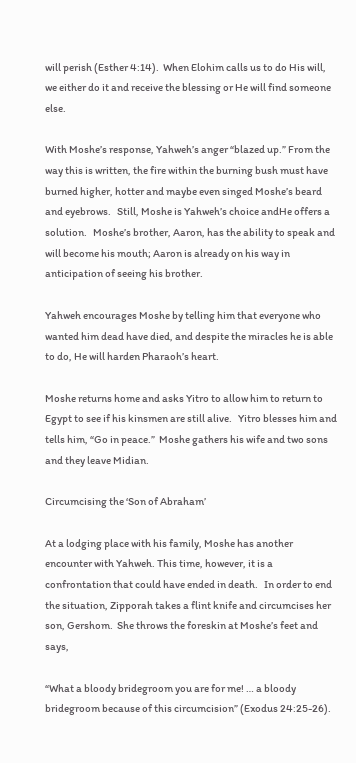will perish (Esther 4:14).  When Elohim calls us to do His will, we either do it and receive the blessing or He will find someone else.

With Moshe’s response, Yahweh’s anger “blazed up.” From the way this is written, the fire within the burning bush must have burned higher, hotter and maybe even singed Moshe’s beard and eyebrows.   Still, Moshe is Yahweh’s choice andHe offers a solution.   Moshe’s brother, Aaron, has the ability to speak and will become his mouth; Aaron is already on his way in anticipation of seeing his brother.

Yahweh encourages Moshe by telling him that everyone who wanted him dead have died, and despite the miracles he is able to do, He will harden Pharaoh’s heart.

Moshe returns home and asks Yitro to allow him to return to Egypt to see if his kinsmen are still alive.   Yitro blesses him and tells him, “Go in peace.”  Moshe gathers his wife and two sons and they leave Midian.

Circumcising the ‘Son of Abraham’

At a lodging place with his family, Moshe has another encounter with Yahweh. This time, however, it is a confrontation that could have ended in death.   In order to end the situation, Zipporah takes a flint knife and circumcises her son, Gershom.  She throws the foreskin at Moshe’s feet and says,

“What a bloody bridegroom you are for me! … a bloody bridegroom because of this circumcision” (Exodus 24:25-26).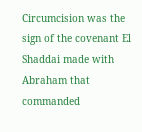Circumcision was the sign of the covenant El Shaddai made with Abraham that commanded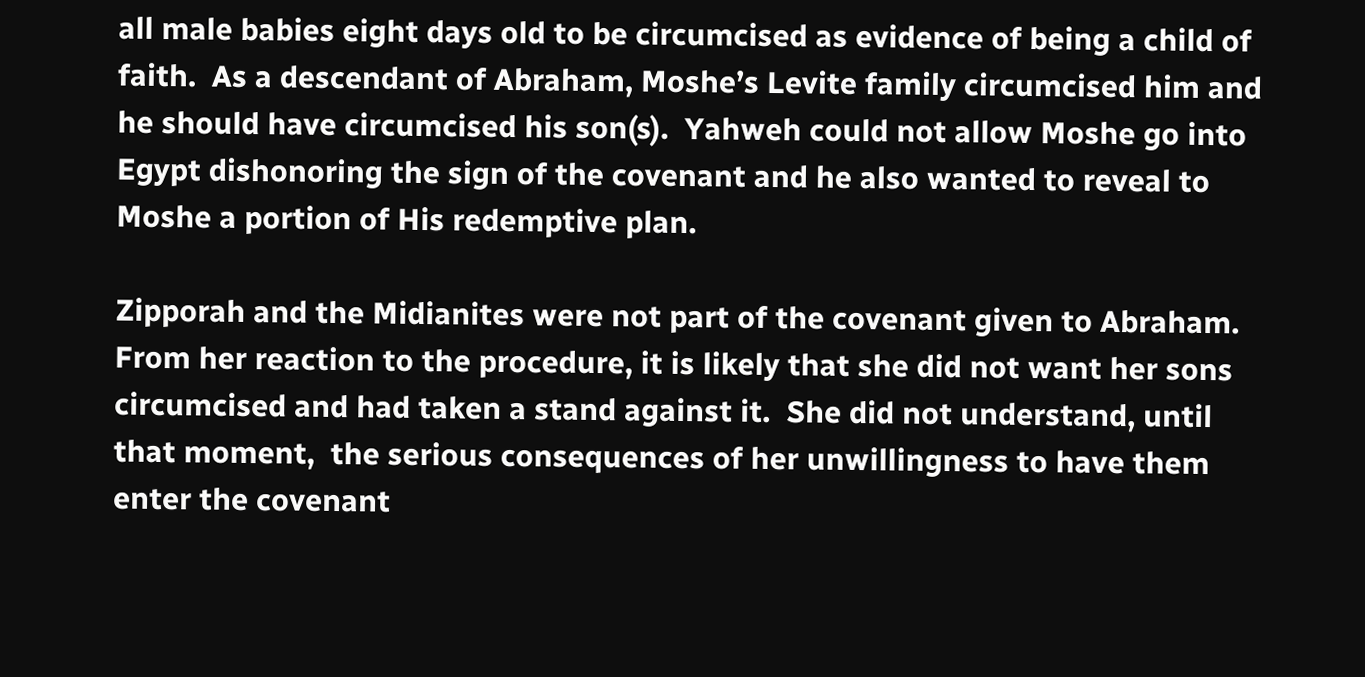all male babies eight days old to be circumcised as evidence of being a child of faith.  As a descendant of Abraham, Moshe’s Levite family circumcised him and he should have circumcised his son(s).  Yahweh could not allow Moshe go into Egypt dishonoring the sign of the covenant and he also wanted to reveal to Moshe a portion of His redemptive plan.

Zipporah and the Midianites were not part of the covenant given to Abraham.  From her reaction to the procedure, it is likely that she did not want her sons circumcised and had taken a stand against it.  She did not understand, until that moment,  the serious consequences of her unwillingness to have them enter the covenant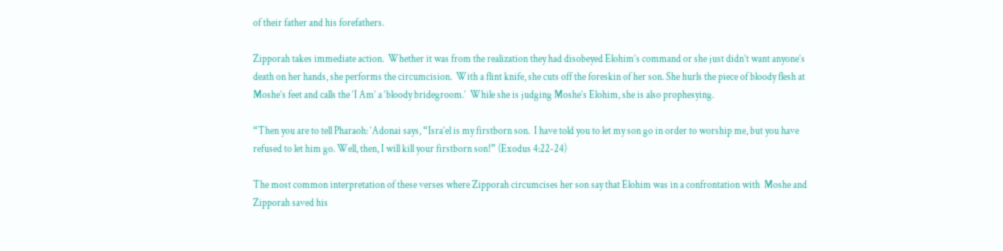of their father and his forefathers.

Zipporah takes immediate action.  Whether it was from the realization they had disobeyed Elohim’s command or she just didn’t want anyone’s death on her hands, she performs the circumcision.  With a flint knife, she cuts off the foreskin of her son. She hurls the piece of bloody flesh at Moshe’s feet and calls the ‘I Am’ a ‘bloody bridegroom.’  While she is judging Moshe’s Elohim, she is also prophesying.

“Then you are to tell Pharaoh: ‘Adonai says, “Isra’el is my firstborn son.  I have told you to let my son go in order to worship me, but you have refused to let him go. Well, then, I will kill your firstborn son!” (Exodus 4:22-24)

The most common interpretation of these verses where Zipporah circumcises her son say that Elohim was in a confrontation with  Moshe and Zipporah saved his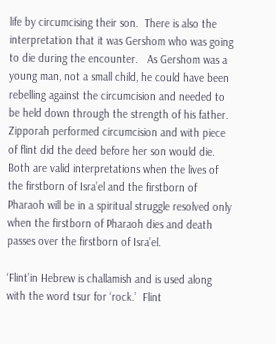life by circumcising their son.  There is also the interpretation that it was Gershom who was going to die during the encounter.   As Gershom was a young man, not a small child, he could have been rebelling against the circumcision and needed to be held down through the strength of his father.  Zipporah performed circumcision and with piece of flint did the deed before her son would die.   Both are valid interpretations when the lives of the firstborn of Isra’el and the firstborn of Pharaoh will be in a spiritual struggle resolved only when the firstborn of Pharaoh dies and death passes over the firstborn of Isra’el.

‘Flint’in Hebrew is challamish and is used along with the word tsur for ‘rock.’  Flint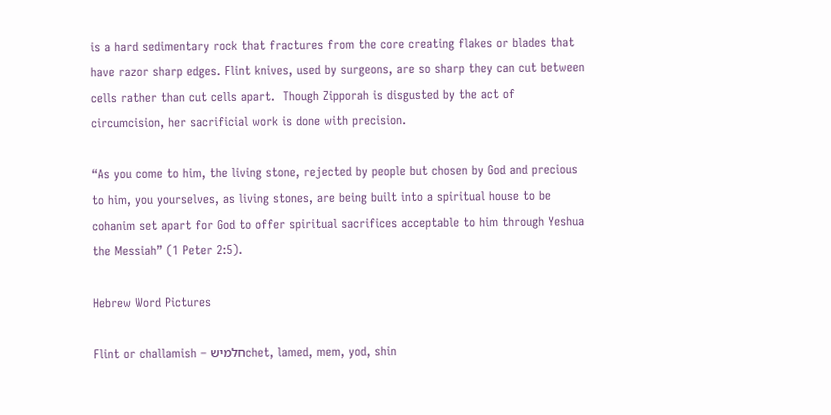is a hard sedimentary rock that fractures from the core creating flakes or blades that have razor sharp edges. Flint knives, used by surgeons, are so sharp they can cut between cells rather than cut cells apart.  Though Zipporah is disgusted by the act of circumcision, her sacrificial work is done with precision.

“As you come to him, the living stone, rejected by people but chosen by God and precious to him, you yourselves, as living stones, are being built into a spiritual house to be cohanim set apart for God to offer spiritual sacrifices acceptable to him through Yeshua the Messiah” (1 Peter 2:5).

Hebrew Word Pictures

Flint or challamish – חלמישchet, lamed, mem, yod, shin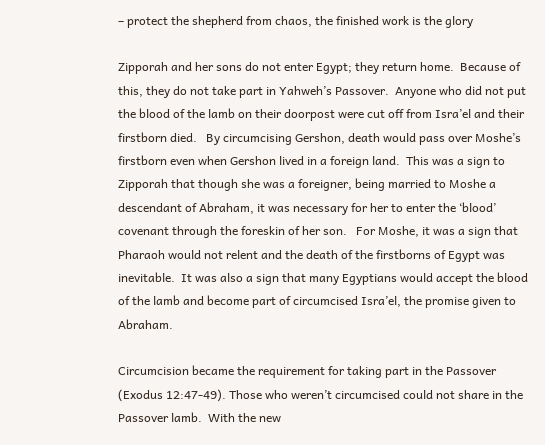– protect the shepherd from chaos, the finished work is the glory

Zipporah and her sons do not enter Egypt; they return home.  Because of this, they do not take part in Yahweh’s Passover.  Anyone who did not put the blood of the lamb on their doorpost were cut off from Isra’el and their firstborn died.   By circumcising Gershon, death would pass over Moshe’s firstborn even when Gershon lived in a foreign land.  This was a sign to Zipporah that though she was a foreigner, being married to Moshe a descendant of Abraham, it was necessary for her to enter the ‘blood’ covenant through the foreskin of her son.   For Moshe, it was a sign that Pharaoh would not relent and the death of the firstborns of Egypt was inevitable.  It was also a sign that many Egyptians would accept the blood of the lamb and become part of circumcised Isra’el, the promise given to Abraham.

Circumcision became the requirement for taking part in the Passover (Exodus 12:47-49). Those who weren’t circumcised could not share in the Passover lamb.  With the new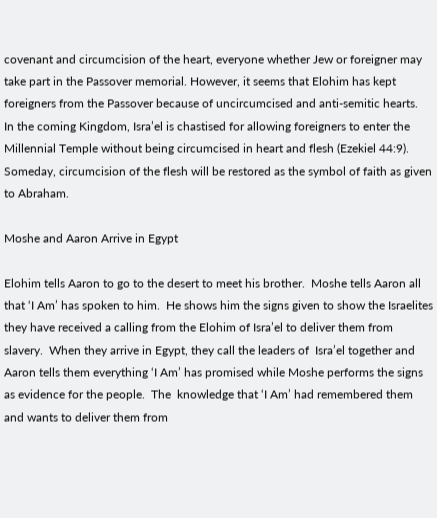covenant and circumcision of the heart, everyone whether Jew or foreigner may take part in the Passover memorial. However, it seems that Elohim has kept foreigners from the Passover because of uncircumcised and anti-semitic hearts.  In the coming Kingdom, Isra’el is chastised for allowing foreigners to enter the Millennial Temple without being circumcised in heart and flesh (Ezekiel 44:9).   Someday, circumcision of the flesh will be restored as the symbol of faith as given to Abraham.

Moshe and Aaron Arrive in Egypt

Elohim tells Aaron to go to the desert to meet his brother.  Moshe tells Aaron all that ‘I Am’ has spoken to him.  He shows him the signs given to show the Israelites they have received a calling from the Elohim of Isra’el to deliver them from slavery.  When they arrive in Egypt, they call the leaders of  Isra’el together and Aaron tells them everything ‘I Am’ has promised while Moshe performs the signs as evidence for the people.  The  knowledge that ‘I Am’ had remembered them and wants to deliver them from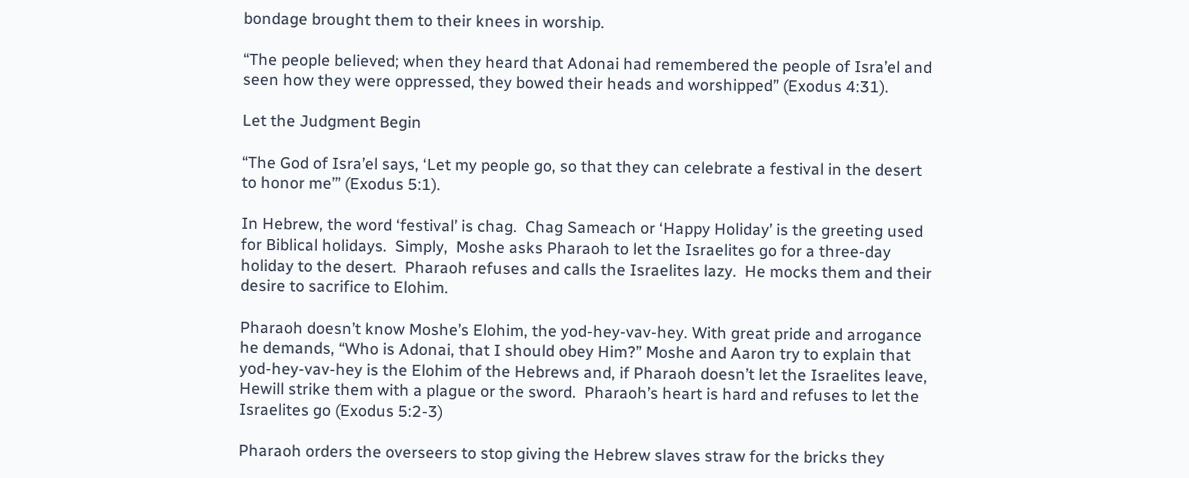bondage brought them to their knees in worship.

“The people believed; when they heard that Adonai had remembered the people of Isra’el and seen how they were oppressed, they bowed their heads and worshipped” (Exodus 4:31).

Let the Judgment Begin

“The God of Isra’el says, ‘Let my people go, so that they can celebrate a festival in the desert to honor me’” (Exodus 5:1).

In Hebrew, the word ‘festival’ is chag.  Chag Sameach or ‘Happy Holiday’ is the greeting used for Biblical holidays.  Simply,  Moshe asks Pharaoh to let the Israelites go for a three-day holiday to the desert.  Pharaoh refuses and calls the Israelites lazy.  He mocks them and their desire to sacrifice to Elohim.

Pharaoh doesn’t know Moshe’s Elohim, the yod-hey-vav-hey. With great pride and arrogance he demands, “Who is Adonai, that I should obey Him?” Moshe and Aaron try to explain that yod-hey-vav-hey is the Elohim of the Hebrews and, if Pharaoh doesn’t let the Israelites leave, Hewill strike them with a plague or the sword.  Pharaoh’s heart is hard and refuses to let the Israelites go (Exodus 5:2-3)

Pharaoh orders the overseers to stop giving the Hebrew slaves straw for the bricks they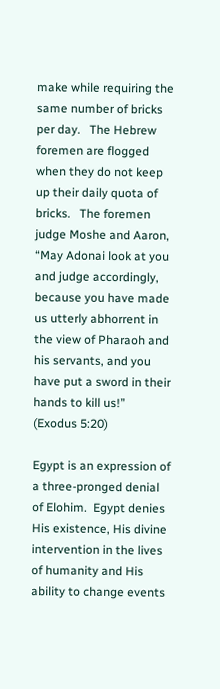make while requiring the same number of bricks per day.   The Hebrew foremen are flogged when they do not keep up their daily quota of bricks.   The foremen judge Moshe and Aaron, “May Adonai look at you and judge accordingly, because you have made us utterly abhorrent in the view of Pharaoh and his servants, and you have put a sword in their hands to kill us!” (Exodus 5:20)

Egypt is an expression of a three-pronged denial of Elohim.  Egypt denies His existence, His divine intervention in the lives of humanity and His ability to change events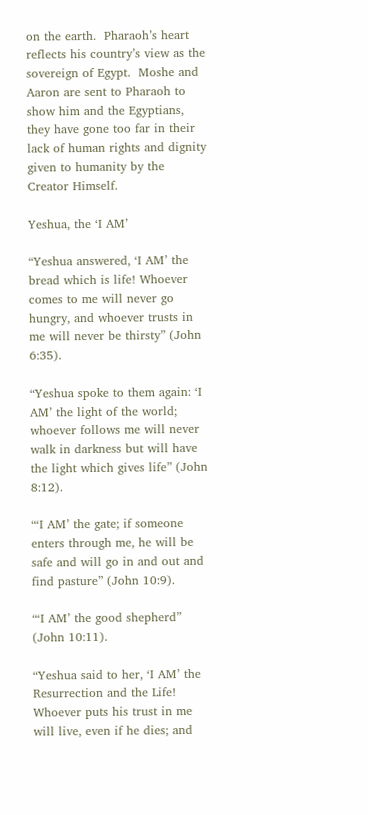on the earth.  Pharaoh’s heart reflects his country’s view as the sovereign of Egypt.  Moshe and Aaron are sent to Pharaoh to show him and the Egyptians, they have gone too far in their lack of human rights and dignity given to humanity by the Creator Himself.

Yeshua, the ‘I AM’

“Yeshua answered, ‘I AM’ the bread which is life! Whoever comes to me will never go hungry, and whoever trusts in me will never be thirsty” (John 6:35).

“Yeshua spoke to them again: ‘I AM’ the light of the world; whoever follows me will never walk in darkness but will have the light which gives life” (John 8:12).

“‘I AM’ the gate; if someone enters through me, he will be safe and will go in and out and find pasture” (John 10:9).

“‘I AM’ the good shepherd” (John 10:11).

“Yeshua said to her, ‘I AM’ the Resurrection and the Life! Whoever puts his trust in me will live, even if he dies; and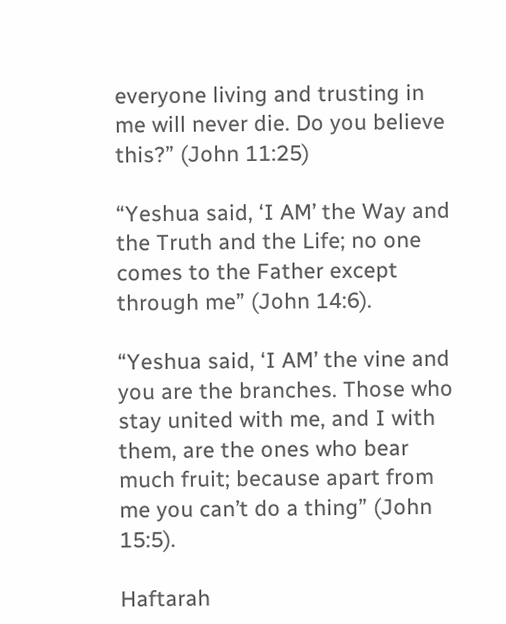everyone living and trusting in me will never die. Do you believe this?” (John 11:25)

“Yeshua said, ‘I AM’ the Way and the Truth and the Life; no one comes to the Father except through me” (John 14:6).

“Yeshua said, ‘I AM’ the vine and you are the branches. Those who stay united with me, and I with them, are the ones who bear much fruit; because apart from me you can’t do a thing” (John 15:5).

Haftarah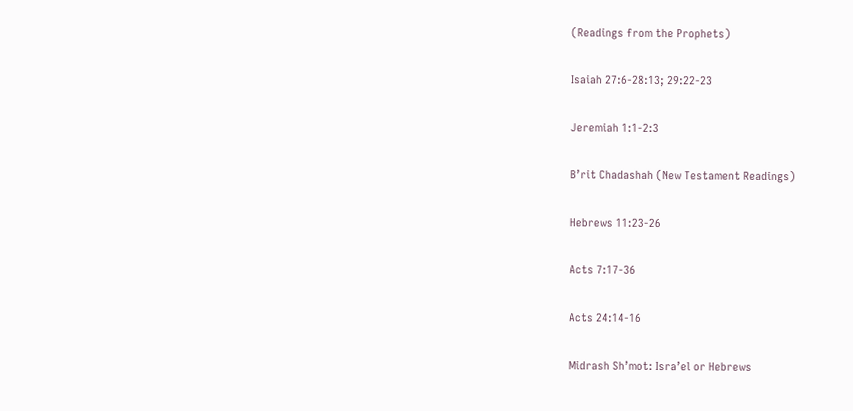(Readings from the Prophets)

Isaiah 27:6-28:13; 29:22-23

Jeremiah 1:1-2:3

B’rit Chadashah (New Testament Readings)

Hebrews 11:23-26

Acts 7:17-36

Acts 24:14-16

Midrash Sh’mot: Isra’el or Hebrews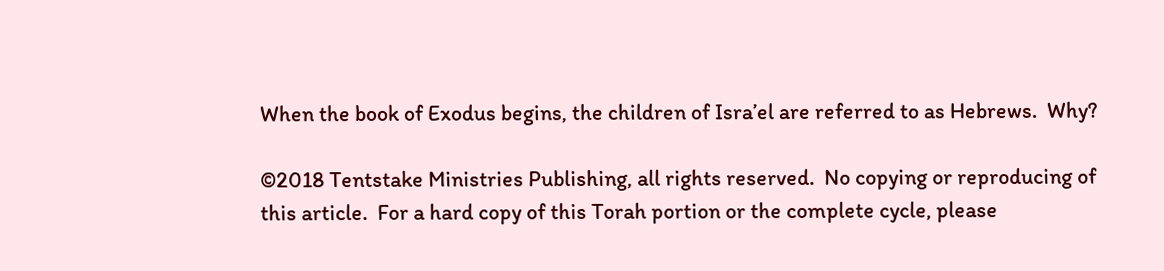When the book of Exodus begins, the children of Isra’el are referred to as Hebrews.  Why?

©2018 Tentstake Ministries Publishing, all rights reserved.  No copying or reproducing of this article.  For a hard copy of this Torah portion or the complete cycle, please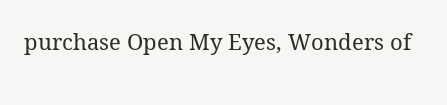purchase Open My Eyes, Wonders of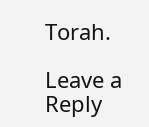Torah.

Leave a Reply